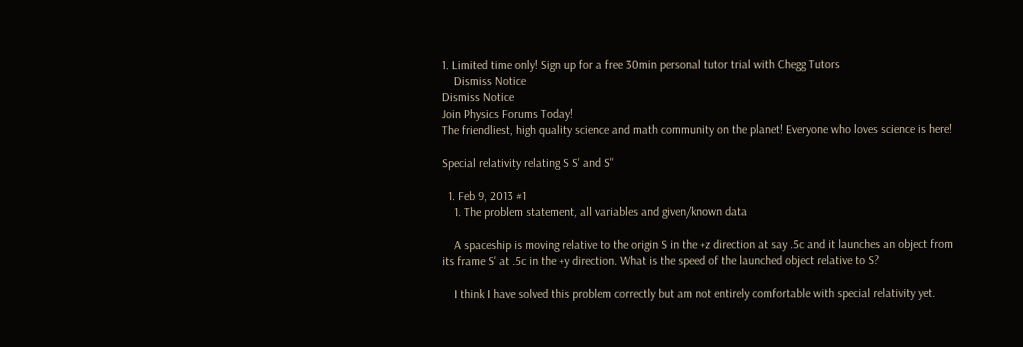1. Limited time only! Sign up for a free 30min personal tutor trial with Chegg Tutors
    Dismiss Notice
Dismiss Notice
Join Physics Forums Today!
The friendliest, high quality science and math community on the planet! Everyone who loves science is here!

Special relativity relating S S' and S''

  1. Feb 9, 2013 #1
    1. The problem statement, all variables and given/known data

    A spaceship is moving relative to the origin S in the +z direction at say .5c and it launches an object from its frame S' at .5c in the +y direction. What is the speed of the launched object relative to S?

    I think I have solved this problem correctly but am not entirely comfortable with special relativity yet.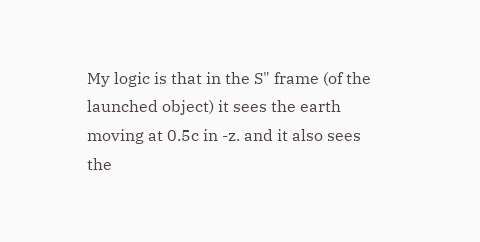My logic is that in the S" frame (of the launched object) it sees the earth moving at 0.5c in -z. and it also sees the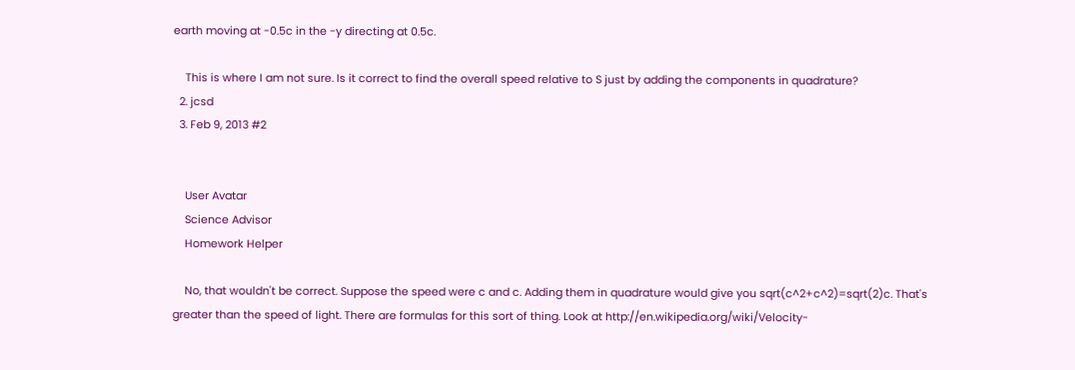earth moving at -0.5c in the -y directing at 0.5c.

    This is where I am not sure. Is it correct to find the overall speed relative to S just by adding the components in quadrature?
  2. jcsd
  3. Feb 9, 2013 #2


    User Avatar
    Science Advisor
    Homework Helper

    No, that wouldn't be correct. Suppose the speed were c and c. Adding them in quadrature would give you sqrt(c^2+c^2)=sqrt(2)c. That's greater than the speed of light. There are formulas for this sort of thing. Look at http://en.wikipedia.org/wiki/Velocity-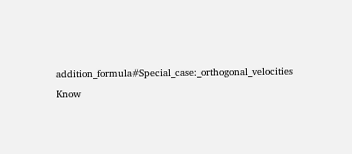addition_formula#Special_case:_orthogonal_velocities
Know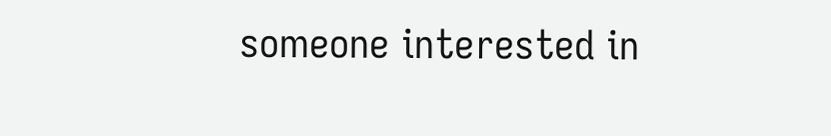someone interested in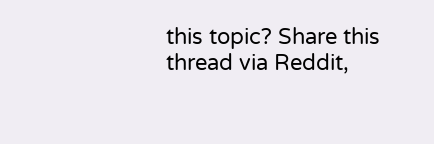this topic? Share this thread via Reddit,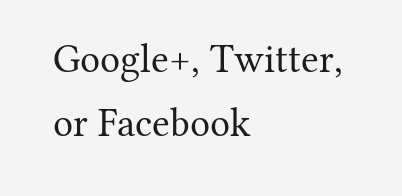Google+, Twitter, or Facebook